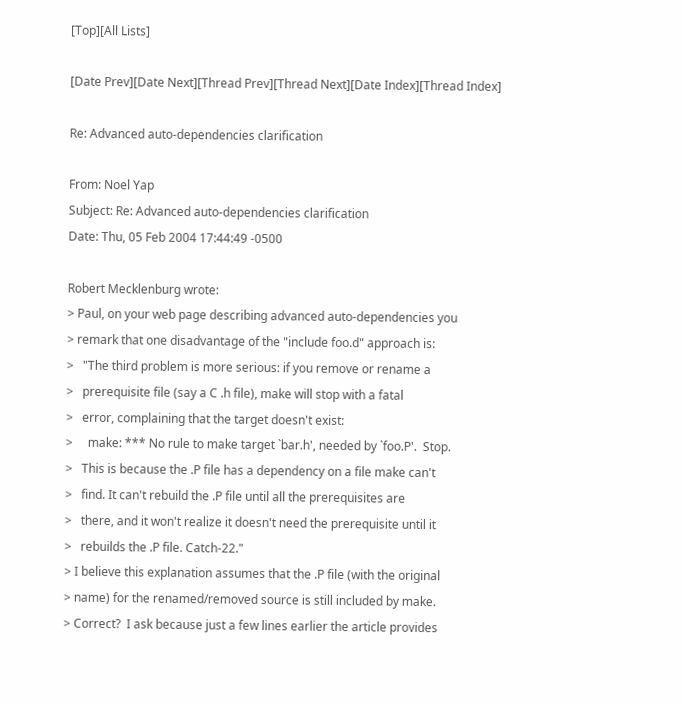[Top][All Lists]

[Date Prev][Date Next][Thread Prev][Thread Next][Date Index][Thread Index]

Re: Advanced auto-dependencies clarification

From: Noel Yap
Subject: Re: Advanced auto-dependencies clarification
Date: Thu, 05 Feb 2004 17:44:49 -0500

Robert Mecklenburg wrote:
> Paul, on your web page describing advanced auto-dependencies you
> remark that one disadvantage of the "include foo.d" approach is:
>   "The third problem is more serious: if you remove or rename a
>   prerequisite file (say a C .h file), make will stop with a fatal
>   error, complaining that the target doesn't exist:
>     make: *** No rule to make target `bar.h', needed by `foo.P'.  Stop.
>   This is because the .P file has a dependency on a file make can't
>   find. It can't rebuild the .P file until all the prerequisites are
>   there, and it won't realize it doesn't need the prerequisite until it
>   rebuilds the .P file. Catch-22."
> I believe this explanation assumes that the .P file (with the original
> name) for the renamed/removed source is still included by make.
> Correct?  I ask because just a few lines earlier the article provides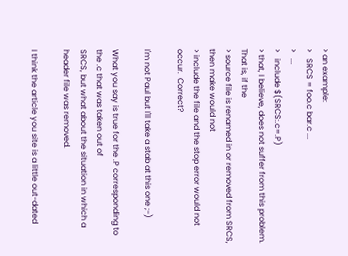> an example:
>   SRCS = foo.c bar.c ...
>   ...
>   include $(SRCS:.c=.P)
> that, I believe, does not suffer from this problem.  That is, if the
> source file is renamed in or removed from SRCS, then make would not
> include the file and the stop error would not occur.  Correct?

I'm not Paul but I'll take a stab at this one ;-)

What you say is true for the .P corresponding to the .c that was taken out of
SRCS, but what about the situation in which a header file was removed.

I think the article you site is a little out-dated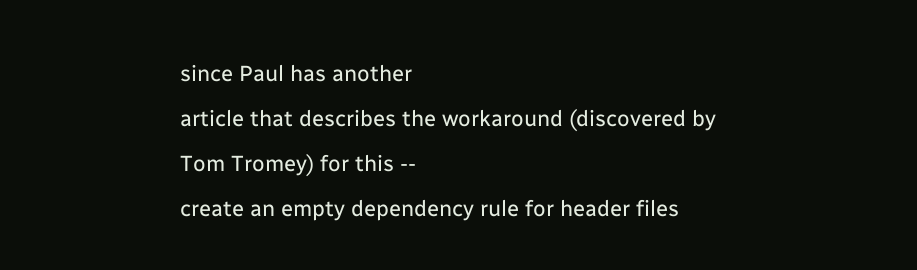since Paul has another
article that describes the workaround (discovered by Tom Tromey) for this --
create an empty dependency rule for header files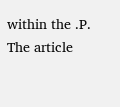within the .P.  The article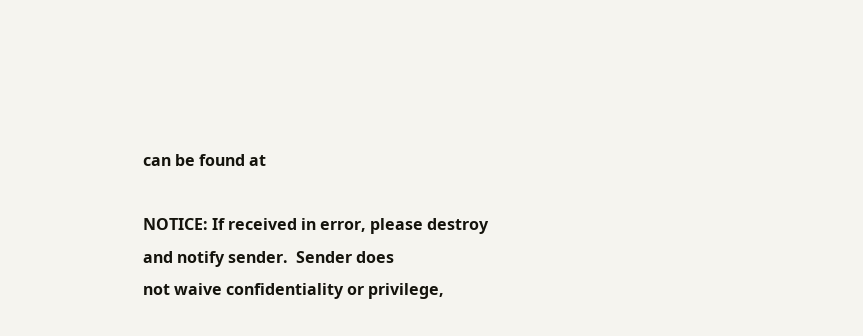can be found at

NOTICE: If received in error, please destroy and notify sender.  Sender does
not waive confidentiality or privilege,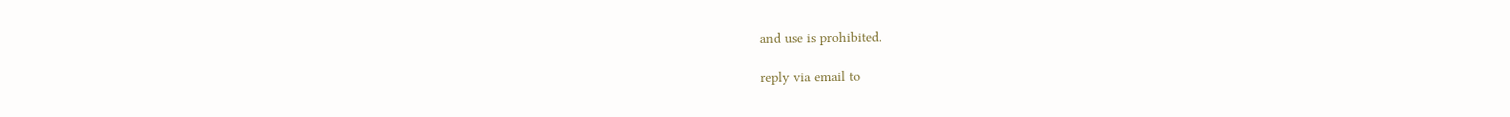and use is prohibited.

reply via email to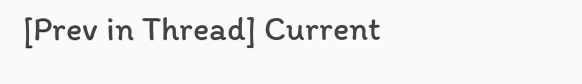[Prev in Thread] Current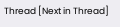Thread [Next in Thread]